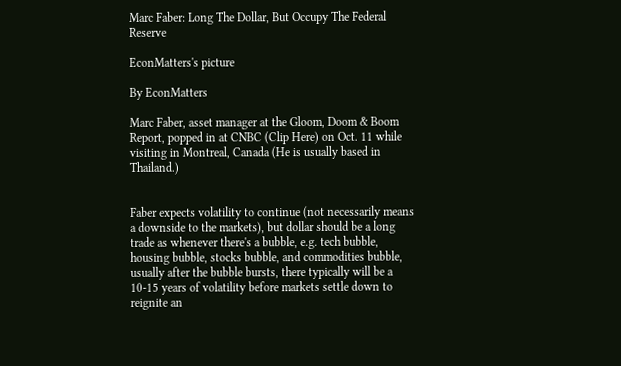Marc Faber: Long The Dollar, But Occupy The Federal Reserve

EconMatters's picture

By EconMatters

Marc Faber, asset manager at the Gloom, Doom & Boom Report, popped in at CNBC (Clip Here) on Oct. 11 while visiting in Montreal, Canada (He is usually based in Thailand.)


Faber expects volatility to continue (not necessarily means a downside to the markets), but dollar should be a long trade as whenever there's a bubble, e.g. tech bubble, housing bubble, stocks bubble, and commodities bubble, usually after the bubble bursts, there typically will be a 10-15 years of volatility before markets settle down to reignite an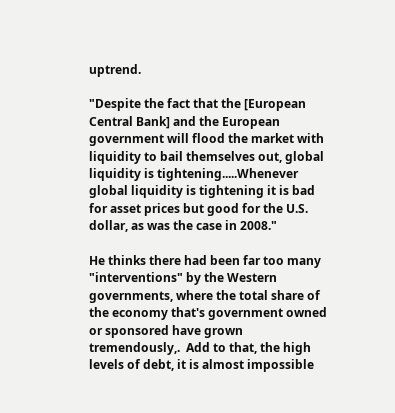uptrend.

"Despite the fact that the [European Central Bank] and the European government will flood the market with liquidity to bail themselves out, global liquidity is tightening.....Whenever global liquidity is tightening it is bad for asset prices but good for the U.S. dollar, as was the case in 2008."

He thinks there had been far too many "interventions" by the Western governments, where the total share of the economy that's government owned or sponsored have grown tremendously,.  Add to that, the high levels of debt, it is almost impossible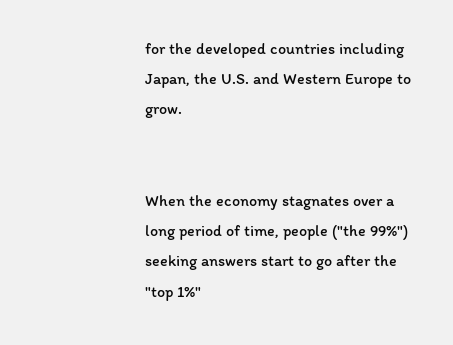for the developed countries including Japan, the U.S. and Western Europe to grow.


When the economy stagnates over a long period of time, people ("the 99%") seeking answers start to go after the "top 1%"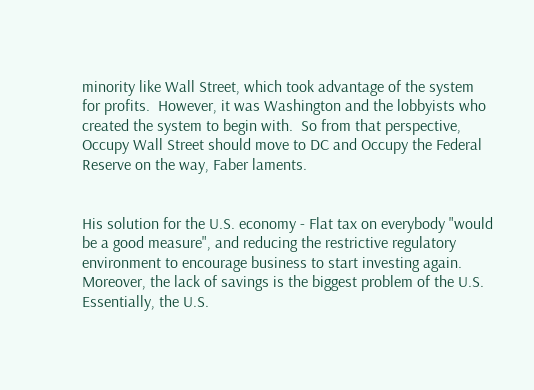minority like Wall Street, which took advantage of the system for profits.  However, it was Washington and the lobbyists who created the system to begin with.  So from that perspective, Occupy Wall Street should move to DC and Occupy the Federal Reserve on the way, Faber laments.


His solution for the U.S. economy - Flat tax on everybody "would be a good measure", and reducing the restrictive regulatory environment to encourage business to start investing again.  Moreover, the lack of savings is the biggest problem of the U.S.  Essentially, the U.S.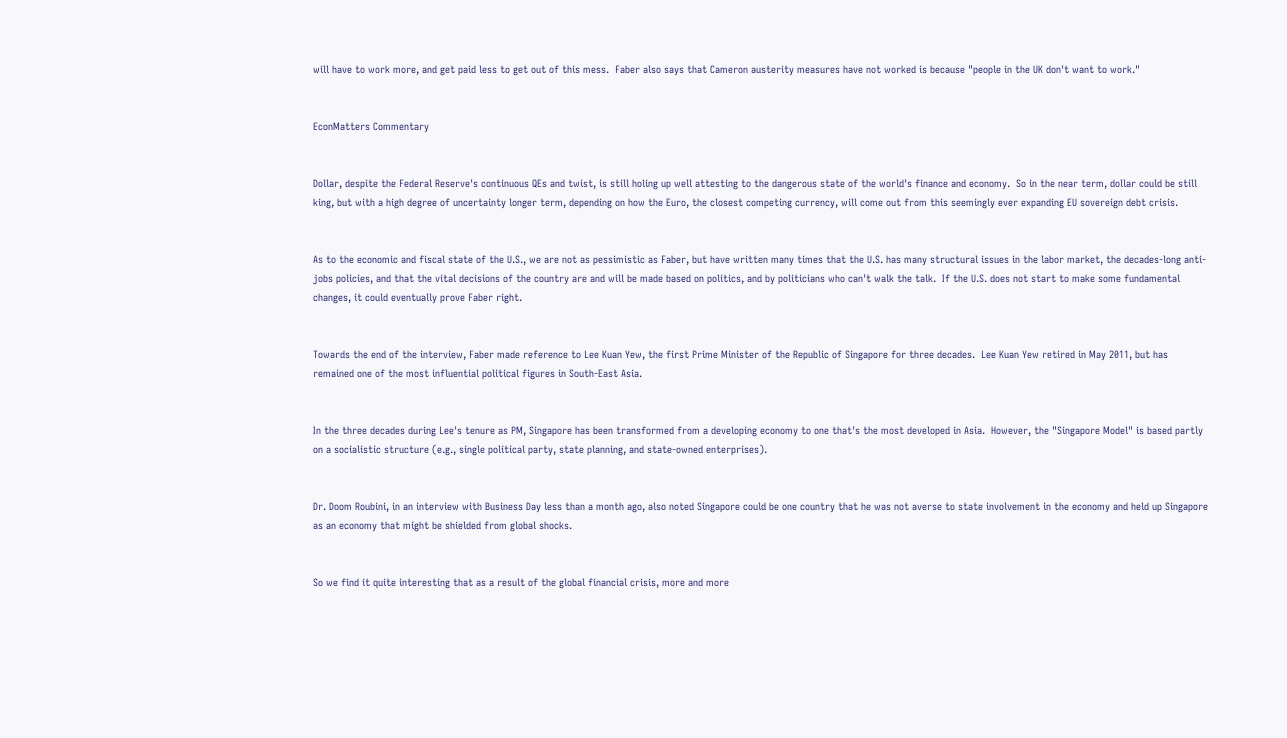will have to work more, and get paid less to get out of this mess.  Faber also says that Cameron austerity measures have not worked is because "people in the UK don't want to work."


EconMatters Commentary


Dollar, despite the Federal Reserve's continuous QEs and twist, is still holing up well attesting to the dangerous state of the world's finance and economy.  So in the near term, dollar could be still king, but with a high degree of uncertainty longer term, depending on how the Euro, the closest competing currency, will come out from this seemingly ever expanding EU sovereign debt crisis.


As to the economic and fiscal state of the U.S., we are not as pessimistic as Faber, but have written many times that the U.S. has many structural issues in the labor market, the decades-long anti-jobs policies, and that the vital decisions of the country are and will be made based on politics, and by politicians who can't walk the talk.  If the U.S. does not start to make some fundamental changes, it could eventually prove Faber right.


Towards the end of the interview, Faber made reference to Lee Kuan Yew, the first Prime Minister of the Republic of Singapore for three decades.  Lee Kuan Yew retired in May 2011, but has remained one of the most influential political figures in South-East Asia.


In the three decades during Lee's tenure as PM, Singapore has been transformed from a developing economy to one that's the most developed in Asia.  However, the "Singapore Model" is based partly on a socialistic structure (e.g., single political party, state planning, and state-owned enterprises).


Dr. Doom Roubini, in an interview with Business Day less than a month ago, also noted Singapore could be one country that he was not averse to state involvement in the economy and held up Singapore as an economy that might be shielded from global shocks.


So we find it quite interesting that as a result of the global financial crisis, more and more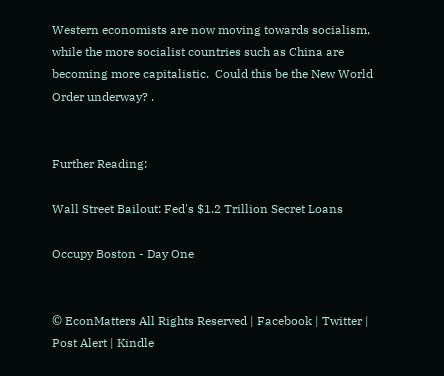Western economists are now moving towards socialism, while the more socialist countries such as China are becoming more capitalistic.  Could this be the New World Order underway? .


Further Reading:

Wall Street Bailout: Fed's $1.2 Trillion Secret Loans

Occupy Boston - Day One


© EconMatters All Rights Reserved | Facebook | Twitter | Post Alert | Kindle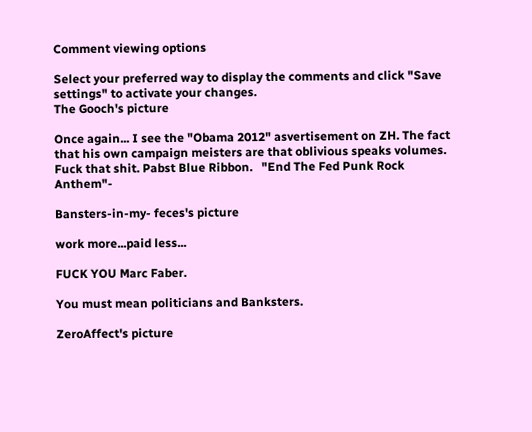Comment viewing options

Select your preferred way to display the comments and click "Save settings" to activate your changes.
The Gooch's picture

Once again... I see the "Obama 2012" asvertisement on ZH. The fact that his own campaign meisters are that oblivious speaks volumes.  Fuck that shit. Pabst Blue Ribbon.   "End The Fed Punk Rock Anthem"-

Bansters-in-my- feces's picture

work more...paid less...

FUCK YOU Marc Faber.

You must mean politicians and Banksters.

ZeroAffect's picture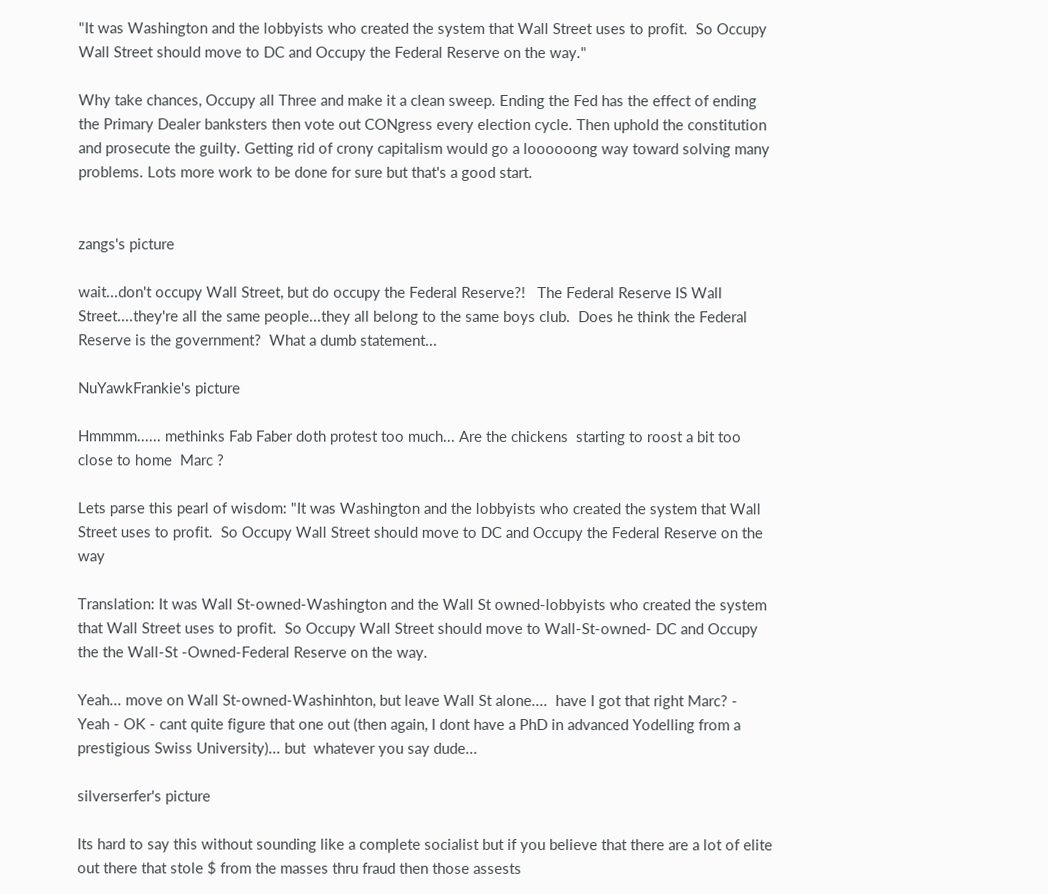"It was Washington and the lobbyists who created the system that Wall Street uses to profit.  So Occupy Wall Street should move to DC and Occupy the Federal Reserve on the way."

Why take chances, Occupy all Three and make it a clean sweep. Ending the Fed has the effect of ending the Primary Dealer banksters then vote out CONgress every election cycle. Then uphold the constitution and prosecute the guilty. Getting rid of crony capitalism would go a loooooong way toward solving many problems. Lots more work to be done for sure but that's a good start.


zangs's picture

wait...don't occupy Wall Street, but do occupy the Federal Reserve?!   The Federal Reserve IS Wall Street....they're all the same people...they all belong to the same boys club.  Does he think the Federal Reserve is the government?  What a dumb statement...

NuYawkFrankie's picture

Hmmmm...... methinks Fab Faber doth protest too much... Are the chickens  starting to roost a bit too close to home  Marc ?

Lets parse this pearl of wisdom: "It was Washington and the lobbyists who created the system that Wall Street uses to profit.  So Occupy Wall Street should move to DC and Occupy the Federal Reserve on the way

Translation: It was Wall St-owned-Washington and the Wall St owned-lobbyists who created the system that Wall Street uses to profit.  So Occupy Wall Street should move to Wall-St-owned- DC and Occupy the the Wall-St -Owned-Federal Reserve on the way.

Yeah... move on Wall St-owned-Washinhton, but leave Wall St alone....  have I got that right Marc? - Yeah - OK - cant quite figure that one out (then again, I dont have a PhD in advanced Yodelling from a prestigious Swiss University)... but  whatever you say dude...

silverserfer's picture

Its hard to say this without sounding like a complete socialist but if you believe that there are a lot of elite out there that stole $ from the masses thru fraud then those assests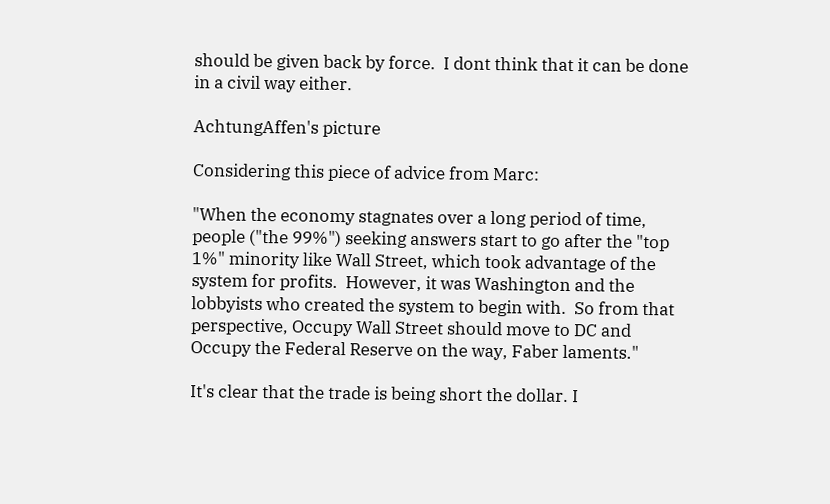should be given back by force.  I dont think that it can be done in a civil way either.

AchtungAffen's picture

Considering this piece of advice from Marc:

"When the economy stagnates over a long period of time, people ("the 99%") seeking answers start to go after the "top 1%" minority like Wall Street, which took advantage of the system for profits.  However, it was Washington and the lobbyists who created the system to begin with.  So from that perspective, Occupy Wall Street should move to DC and Occupy the Federal Reserve on the way, Faber laments."

It's clear that the trade is being short the dollar. I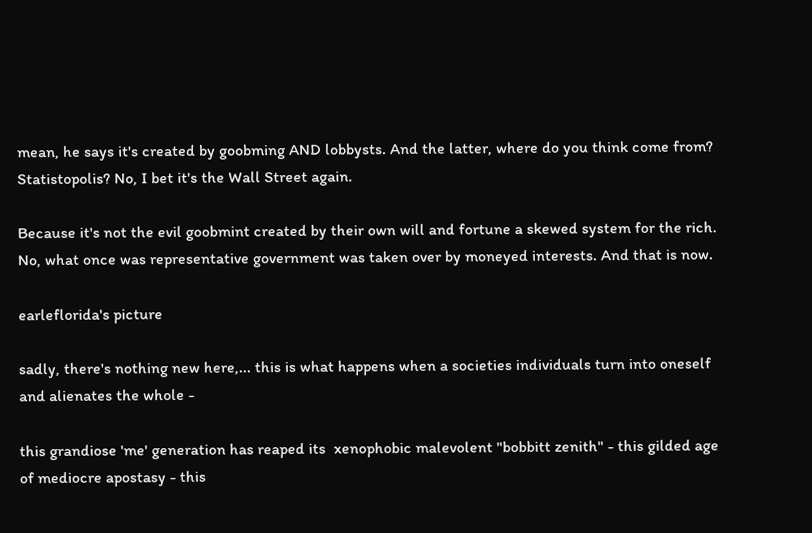mean, he says it's created by goobming AND lobbysts. And the latter, where do you think come from? Statistopolis? No, I bet it's the Wall Street again.

Because it's not the evil goobmint created by their own will and fortune a skewed system for the rich. No, what once was representative government was taken over by moneyed interests. And that is now.

earleflorida's picture

sadly, there's nothing new here,... this is what happens when a societies individuals turn into oneself and alienates the whole -

this grandiose 'me' generation has reaped its  xenophobic malevolent "bobbitt zenith" - this gilded age of mediocre apostasy - this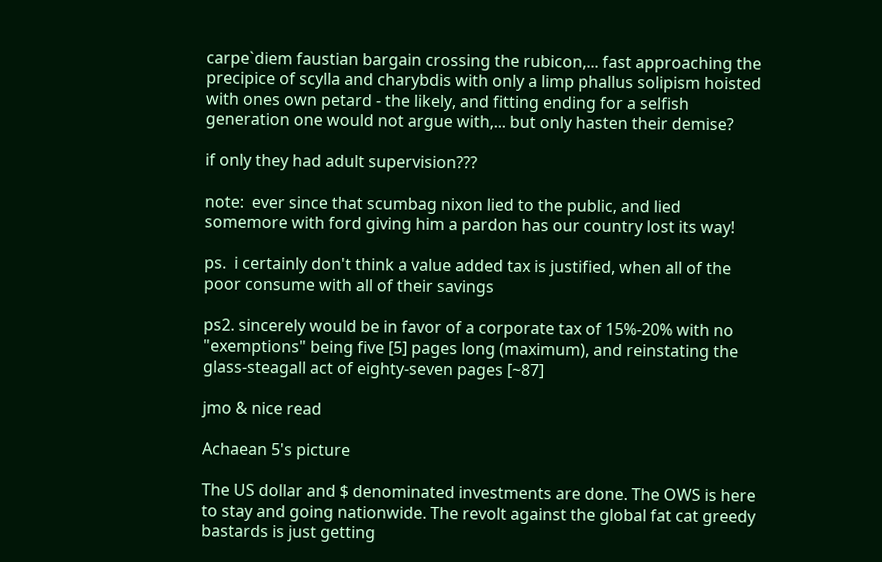carpe`diem faustian bargain crossing the rubicon,... fast approaching the precipice of scylla and charybdis with only a limp phallus solipism hoisted with ones own petard - the likely, and fitting ending for a selfish generation one would not argue with,... but only hasten their demise?

if only they had adult supervision???

note:  ever since that scumbag nixon lied to the public, and lied somemore with ford giving him a pardon has our country lost its way!

ps.  i certainly don't think a value added tax is justified, when all of the poor consume with all of their savings

ps2. sincerely would be in favor of a corporate tax of 15%-20% with no "exemptions" being five [5] pages long (maximum), and reinstating the glass-steagall act of eighty-seven pages [~87]

jmo & nice read

Achaean 5's picture

The US dollar and $ denominated investments are done. The OWS is here to stay and going nationwide. The revolt against the global fat cat greedy bastards is just getting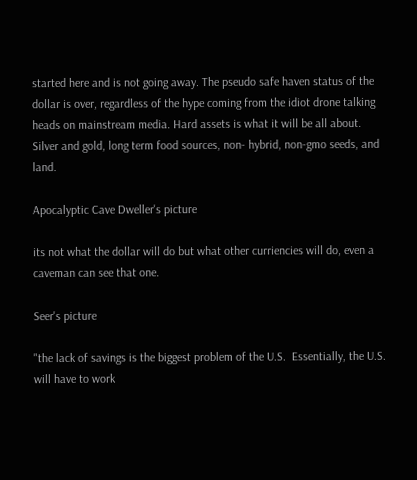started here and is not going away. The pseudo safe haven status of the dollar is over, regardless of the hype coming from the idiot drone talking heads on mainstream media. Hard assets is what it will be all about.  Silver and gold, long term food sources, non- hybrid, non-gmo seeds, and land.

Apocalyptic Cave Dweller's picture

its not what the dollar will do but what other curriencies will do, even a caveman can see that one.

Seer's picture

"the lack of savings is the biggest problem of the U.S.  Essentially, the U.S. will have to work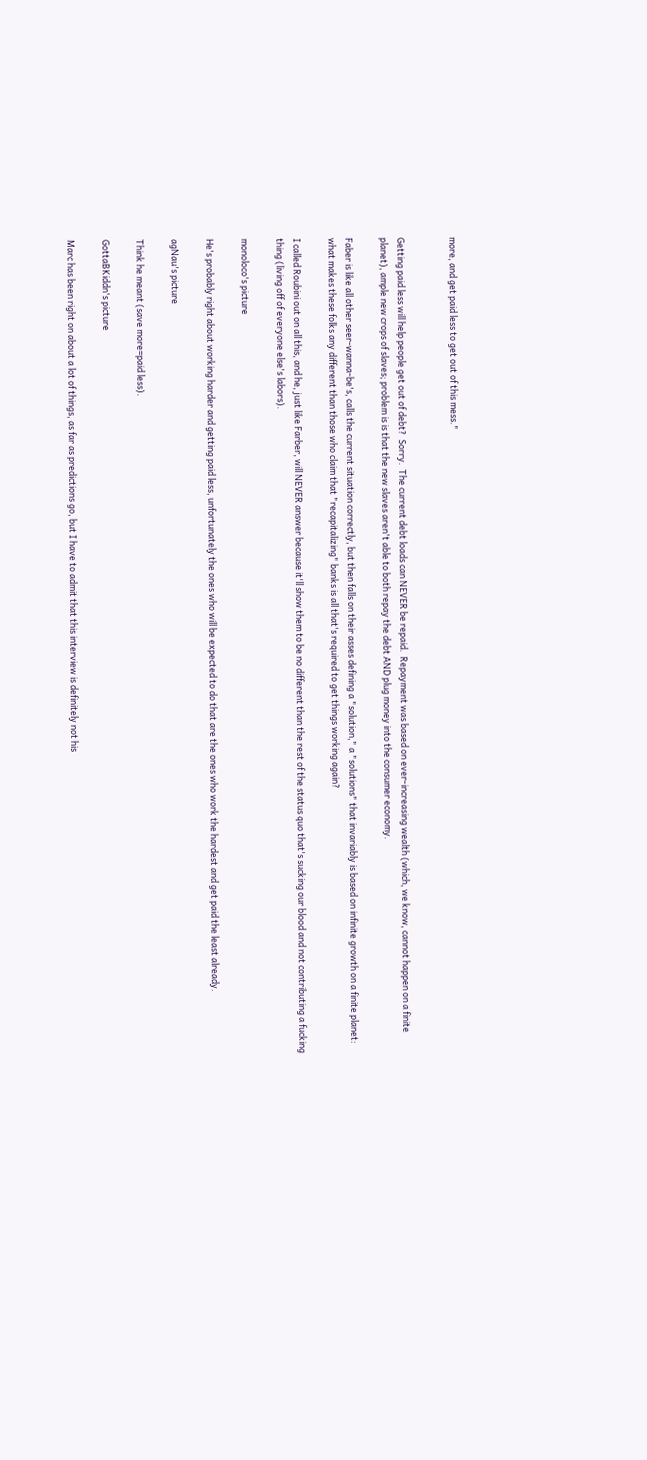more, and get paid less to get out of this mess."


Getting paid less will help people get out of debt?  Sorry.  The current debt loads can NEVER be repaid.  Repayment was based on ever-increasing wealth (which, we know, cannot happen on a finite planet), ample new crops of slaves; problem is is that the new slaves aren't able to both repay the debt AND plug money into the consumer economy.

Faber is like all other seer-wanna-be's, calls the current situation correctly, but then falls on their asses defining a "solution," a "solutions" that invariably is based on infinite growth on a finite planet: what makes these folks any different than those who claim that "recapitalizing" banks is all that's required to get things working again?

I called Roubini out on all this, and he, just like Farber, will NEVER answer because it'll show them to be no different than the rest of the status quo that's sucking our blood and not contributing a fucking thing (living off of everyone else's labors).

monoloco's picture

He's probably right about working harder and getting paid less, unfortunately the ones who will be expected to do that are the ones who work the hardest and get paid the least already.

agNau's picture

Think he meant (save more=paid less).

GottaBKiddn's picture

Marc has been right on about a lot of things, as far as predictions go, but I have to admit that this interview is definitely not his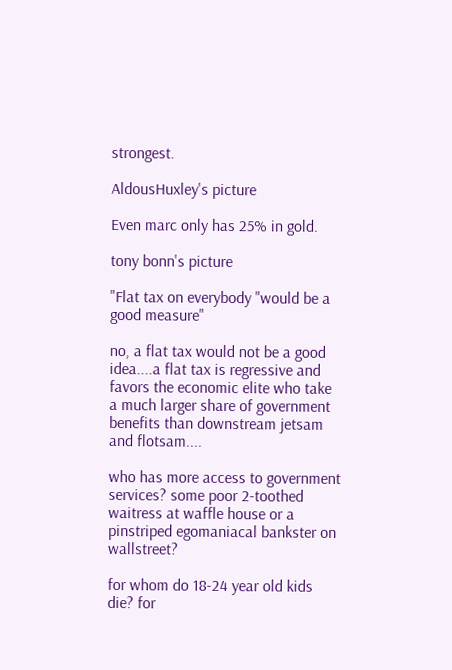strongest.

AldousHuxley's picture

Even marc only has 25% in gold.

tony bonn's picture

"Flat tax on everybody "would be a good measure"

no, a flat tax would not be a good idea....a flat tax is regressive and favors the economic elite who take a much larger share of government benefits than downstream jetsam and flotsam....

who has more access to government services? some poor 2-toothed waitress at waffle house or a pinstriped egomaniacal bankster on wallstreet?

for whom do 18-24 year old kids die? for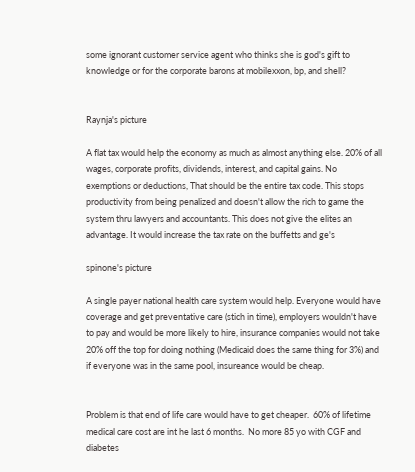some ignorant customer service agent who thinks she is god's gift to knowledge or for the corporate barons at mobilexxon, bp, and shell?


Raynja's picture

A flat tax would help the economy as much as almost anything else. 20% of all wages, corporate profits, dividends, interest, and capital gains. No exemptions or deductions, That should be the entire tax code. This stops productivity from being penalized and doesn't allow the rich to game the system thru lawyers and accountants. This does not give the elites an advantage. It would increase the tax rate on the buffetts and ge's

spinone's picture

A single payer national health care system would help. Everyone would have coverage and get preventative care (stich in time), employers wouldn't have to pay and would be more likely to hire, insurance companies would not take 20% off the top for doing nothing (Medicaid does the same thing for 3%) and if everyone was in the same pool, insureance would be cheap.


Problem is that end of life care would have to get cheaper.  60% of lifetime medical care cost are int he last 6 months.  No more 85 yo with CGF and diabetes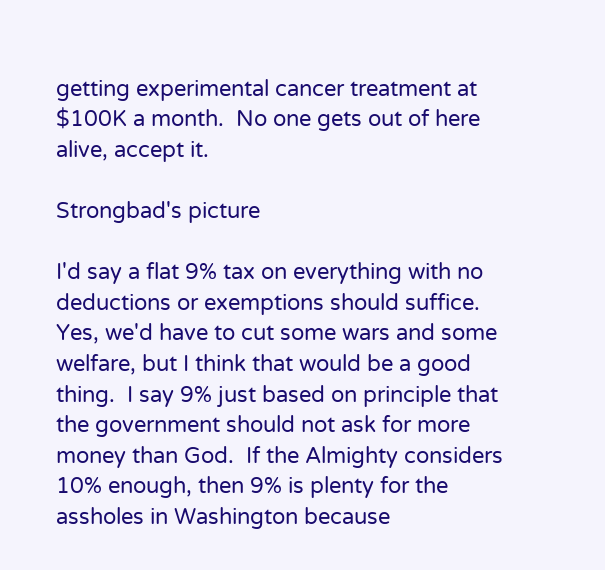getting experimental cancer treatment at $100K a month.  No one gets out of here alive, accept it.

Strongbad's picture

I'd say a flat 9% tax on everything with no deductions or exemptions should suffice.  Yes, we'd have to cut some wars and some welfare, but I think that would be a good thing.  I say 9% just based on principle that the government should not ask for more money than God.  If the Almighty considers 10% enough, then 9% is plenty for the assholes in Washington because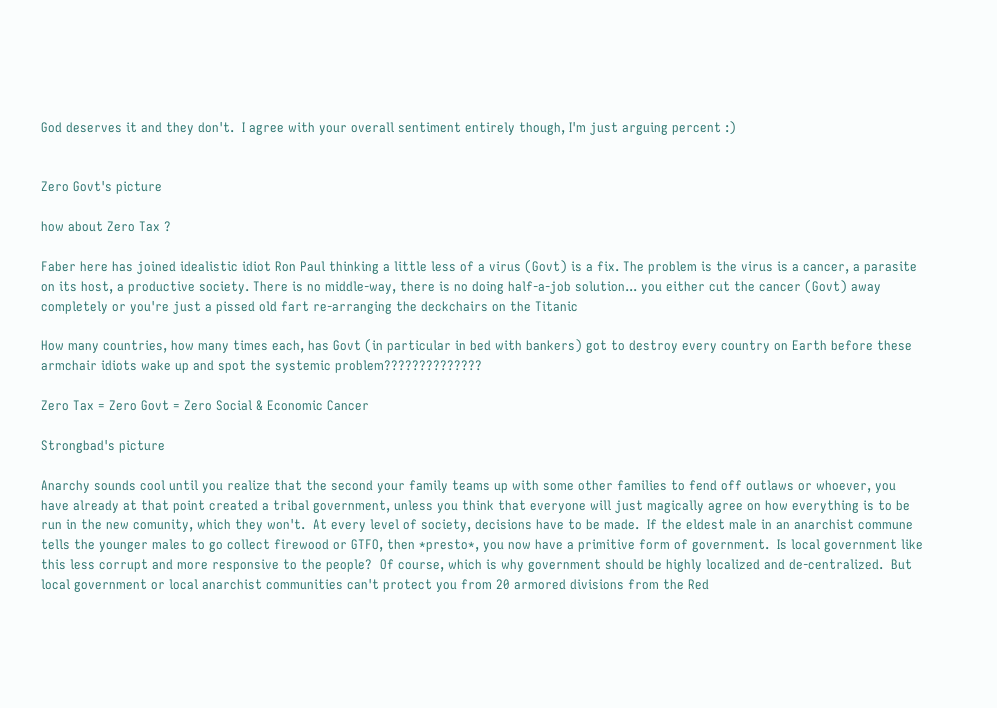God deserves it and they don't.  I agree with your overall sentiment entirely though, I'm just arguing percent :)


Zero Govt's picture

how about Zero Tax ?

Faber here has joined idealistic idiot Ron Paul thinking a little less of a virus (Govt) is a fix. The problem is the virus is a cancer, a parasite on its host, a productive society. There is no middle-way, there is no doing half-a-job solution... you either cut the cancer (Govt) away completely or you're just a pissed old fart re-arranging the deckchairs on the Titanic

How many countries, how many times each, has Govt (in particular in bed with bankers) got to destroy every country on Earth before these armchair idiots wake up and spot the systemic problem??????????????

Zero Tax = Zero Govt = Zero Social & Economic Cancer

Strongbad's picture

Anarchy sounds cool until you realize that the second your family teams up with some other families to fend off outlaws or whoever, you have already at that point created a tribal government, unless you think that everyone will just magically agree on how everything is to be run in the new comunity, which they won't.  At every level of society, decisions have to be made.  If the eldest male in an anarchist commune tells the younger males to go collect firewood or GTFO, then *presto*, you now have a primitive form of government.  Is local government like this less corrupt and more responsive to the people?  Of course, which is why government should be highly localized and de-centralized.  But local government or local anarchist communities can't protect you from 20 armored divisions from the Red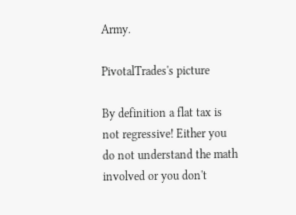Army.

PivotalTrades's picture

By definition a flat tax is not regressive! Either you do not understand the math involved or you don't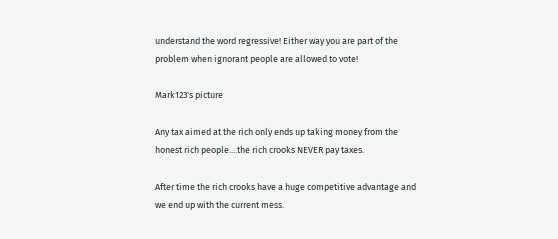understand the word regressive! Either way you are part of the problem when ignorant people are allowed to vote!

Mark123's picture

Any tax aimed at the rich only ends up taking money from the honest rich people....the rich crooks NEVER pay taxes.

After time the rich crooks have a huge competitive advantage and we end up with the current mess.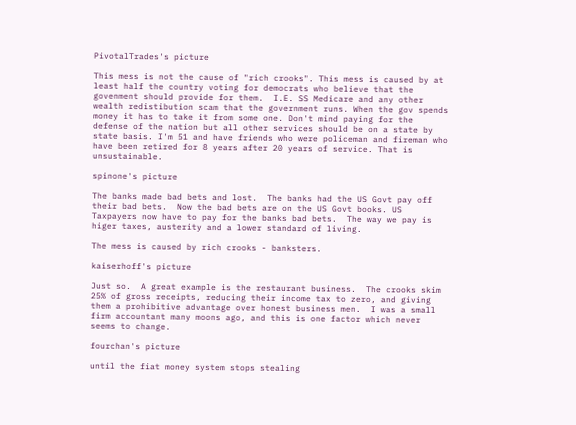PivotalTrades's picture

This mess is not the cause of "rich crooks". This mess is caused by at least half the country voting for democrats who believe that the govenment should provide for them.  I.E. SS Medicare and any other wealth redistibution scam that the government runs. When the gov spends money it has to take it from some one. Don't mind paying for the defense of the nation but all other services should be on a state by state basis. I'm 51 and have friends who were policeman and fireman who have been retired for 8 years after 20 years of service. That is unsustainable.

spinone's picture

The banks made bad bets and lost.  The banks had the US Govt pay off their bad bets.  Now the bad bets are on the US Govt books. US Taxpayers now have to pay for the banks bad bets.  The way we pay is higer taxes, austerity and a lower standard of living.

The mess is caused by rich crooks - banksters.

kaiserhoff's picture

Just so.  A great example is the restaurant business.  The crooks skim 25% of gross receipts, reducing their income tax to zero, and giving them a prohibitive advantage over honest business men.  I was a small firm accountant many moons ago, and this is one factor which never seems to change.

fourchan's picture

until the fiat money system stops stealing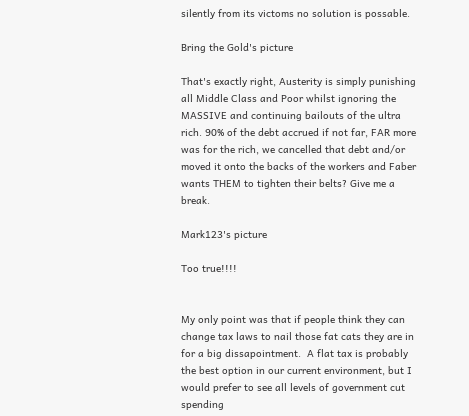silently from its victoms no solution is possable.

Bring the Gold's picture

That's exactly right, Austerity is simply punishing all Middle Class and Poor whilst ignoring the MASSIVE and continuing bailouts of the ultra rich. 90% of the debt accrued if not far, FAR more was for the rich, we cancelled that debt and/or moved it onto the backs of the workers and Faber wants THEM to tighten their belts? Give me a break.

Mark123's picture

Too true!!!!


My only point was that if people think they can change tax laws to nail those fat cats they are in for a big dissapointment.  A flat tax is probably the best option in our current environment, but I would prefer to see all levels of government cut spending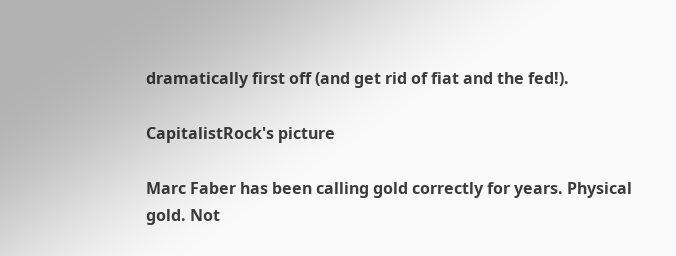dramatically first off (and get rid of fiat and the fed!).

CapitalistRock's picture

Marc Faber has been calling gold correctly for years. Physical gold. Not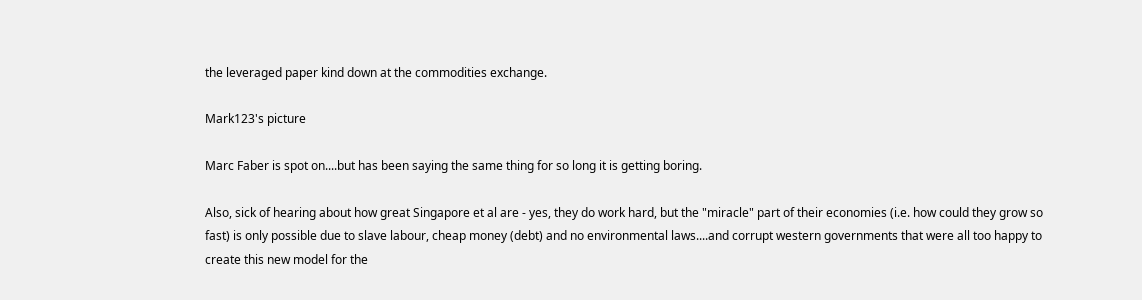the leveraged paper kind down at the commodities exchange.

Mark123's picture

Marc Faber is spot on....but has been saying the same thing for so long it is getting boring.

Also, sick of hearing about how great Singapore et al are - yes, they do work hard, but the "miracle" part of their economies (i.e. how could they grow so fast) is only possible due to slave labour, cheap money (debt) and no environmental laws....and corrupt western governments that were all too happy to create this new model for the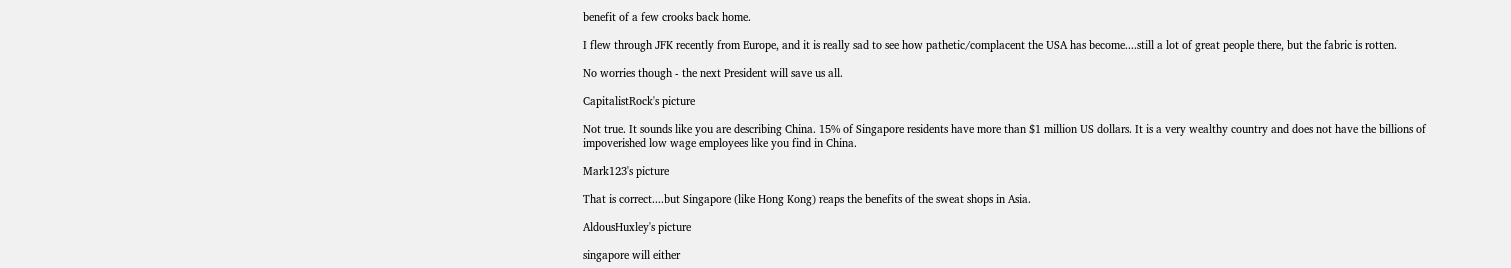benefit of a few crooks back home.

I flew through JFK recently from Europe, and it is really sad to see how pathetic/complacent the USA has become....still a lot of great people there, but the fabric is rotten.

No worries though - the next President will save us all.

CapitalistRock's picture

Not true. It sounds like you are describing China. 15% of Singapore residents have more than $1 million US dollars. It is a very wealthy country and does not have the billions of impoverished low wage employees like you find in China.

Mark123's picture

That is correct....but Singapore (like Hong Kong) reaps the benefits of the sweat shops in Asia.

AldousHuxley's picture

singapore will either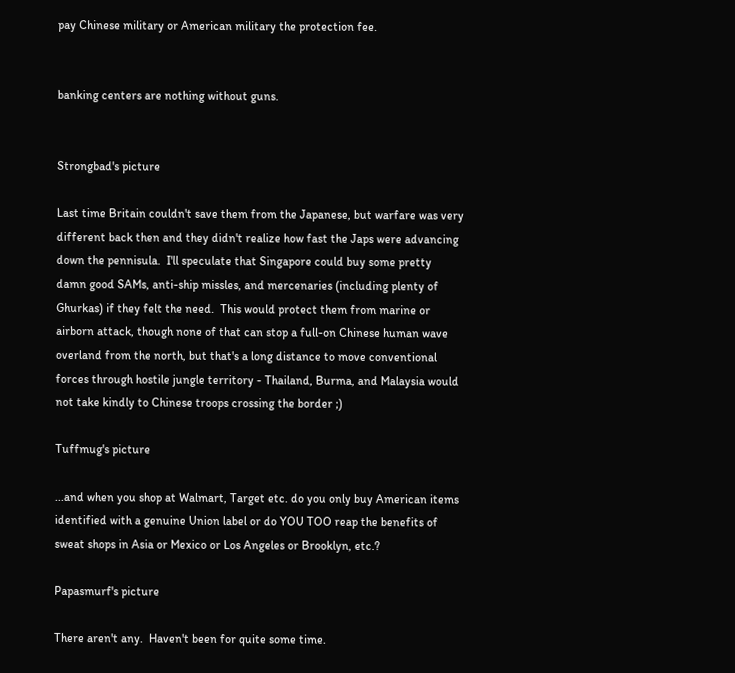pay Chinese military or American military the protection fee.


banking centers are nothing without guns.


Strongbad's picture

Last time Britain couldn't save them from the Japanese, but warfare was very different back then and they didn't realize how fast the Japs were advancing down the pennisula.  I'll speculate that Singapore could buy some pretty damn good SAMs, anti-ship missles, and mercenaries (including plenty of Ghurkas) if they felt the need.  This would protect them from marine or airborn attack, though none of that can stop a full-on Chinese human wave overland from the north, but that's a long distance to move conventional forces through hostile jungle territory - Thailand, Burma, and Malaysia would not take kindly to Chinese troops crossing the border ;)

Tuffmug's picture

...and when you shop at Walmart, Target etc. do you only buy American items identified with a genuine Union label or do YOU TOO reap the benefits of sweat shops in Asia or Mexico or Los Angeles or Brooklyn, etc.?

Papasmurf's picture

There aren't any.  Haven't been for quite some time.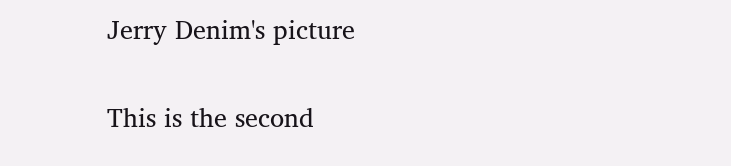Jerry Denim's picture

This is the second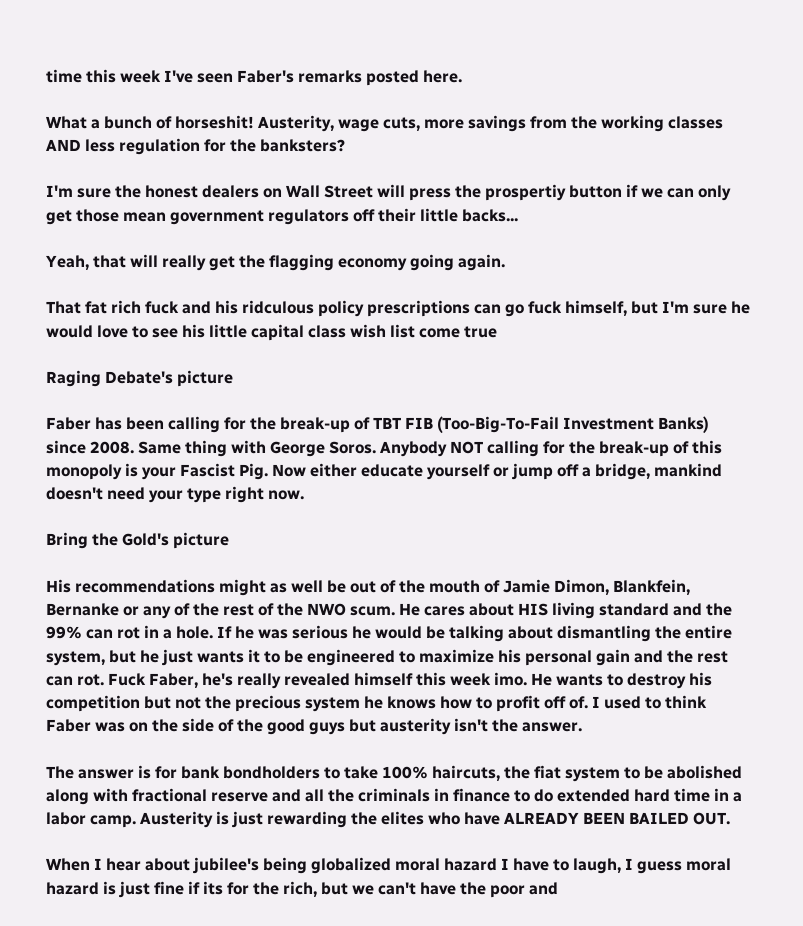time this week I've seen Faber's remarks posted here.

What a bunch of horseshit! Austerity, wage cuts, more savings from the working classes AND less regulation for the banksters?

I'm sure the honest dealers on Wall Street will press the prospertiy button if we can only get those mean government regulators off their little backs...

Yeah, that will really get the flagging economy going again.

That fat rich fuck and his ridculous policy prescriptions can go fuck himself, but I'm sure he would love to see his little capital class wish list come true

Raging Debate's picture

Faber has been calling for the break-up of TBT FIB (Too-Big-To-Fail Investment Banks) since 2008. Same thing with George Soros. Anybody NOT calling for the break-up of this monopoly is your Fascist Pig. Now either educate yourself or jump off a bridge, mankind doesn't need your type right now.

Bring the Gold's picture

His recommendations might as well be out of the mouth of Jamie Dimon, Blankfein, Bernanke or any of the rest of the NWO scum. He cares about HIS living standard and the 99% can rot in a hole. If he was serious he would be talking about dismantling the entire system, but he just wants it to be engineered to maximize his personal gain and the rest can rot. Fuck Faber, he's really revealed himself this week imo. He wants to destroy his competition but not the precious system he knows how to profit off of. I used to think Faber was on the side of the good guys but austerity isn't the answer.

The answer is for bank bondholders to take 100% haircuts, the fiat system to be abolished along with fractional reserve and all the criminals in finance to do extended hard time in a labor camp. Austerity is just rewarding the elites who have ALREADY BEEN BAILED OUT.

When I hear about jubilee's being globalized moral hazard I have to laugh, I guess moral hazard is just fine if its for the rich, but we can't have the poor and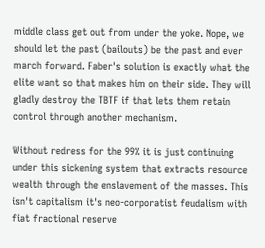middle class get out from under the yoke. Nope, we should let the past (bailouts) be the past and ever march forward. Faber's solution is exactly what the elite want so that makes him on their side. They will gladly destroy the TBTF if that lets them retain control through another mechanism.

Without redress for the 99% it is just continuing under this sickening system that extracts resource wealth through the enslavement of the masses. This isn't capitalism it's neo-corporatist feudalism with fiat fractional reserve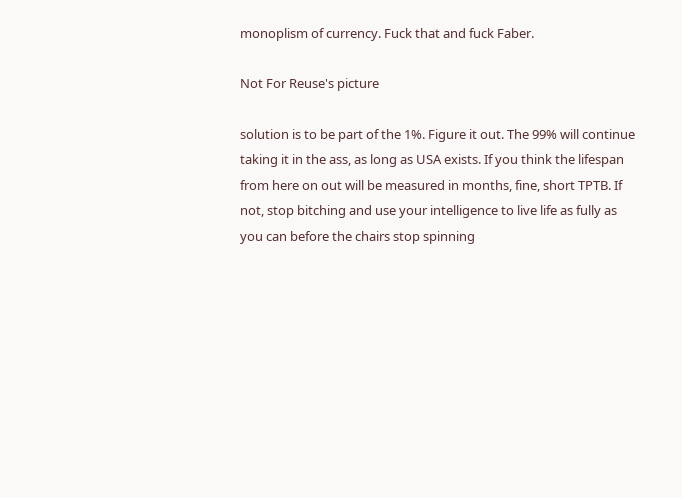monoplism of currency. Fuck that and fuck Faber.

Not For Reuse's picture

solution is to be part of the 1%. Figure it out. The 99% will continue taking it in the ass, as long as USA exists. If you think the lifespan from here on out will be measured in months, fine, short TPTB. If not, stop bitching and use your intelligence to live life as fully as you can before the chairs stop spinning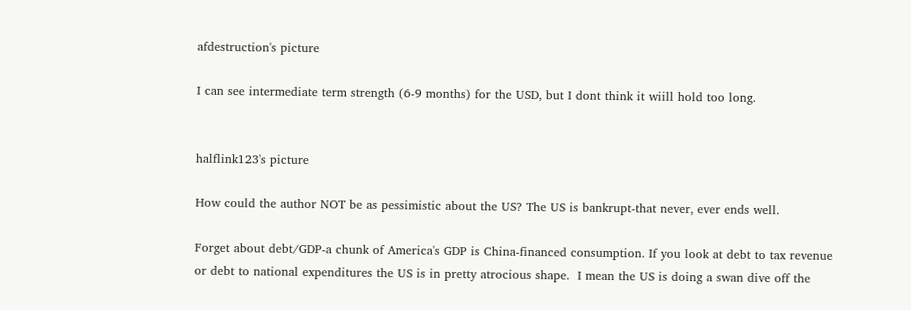afdestruction's picture

I can see intermediate term strength (6-9 months) for the USD, but I dont think it wiill hold too long.


halflink123's picture

How could the author NOT be as pessimistic about the US? The US is bankrupt-that never, ever ends well.

Forget about debt/GDP-a chunk of America's GDP is China-financed consumption. If you look at debt to tax revenue or debt to national expenditures the US is in pretty atrocious shape.  I mean the US is doing a swan dive off the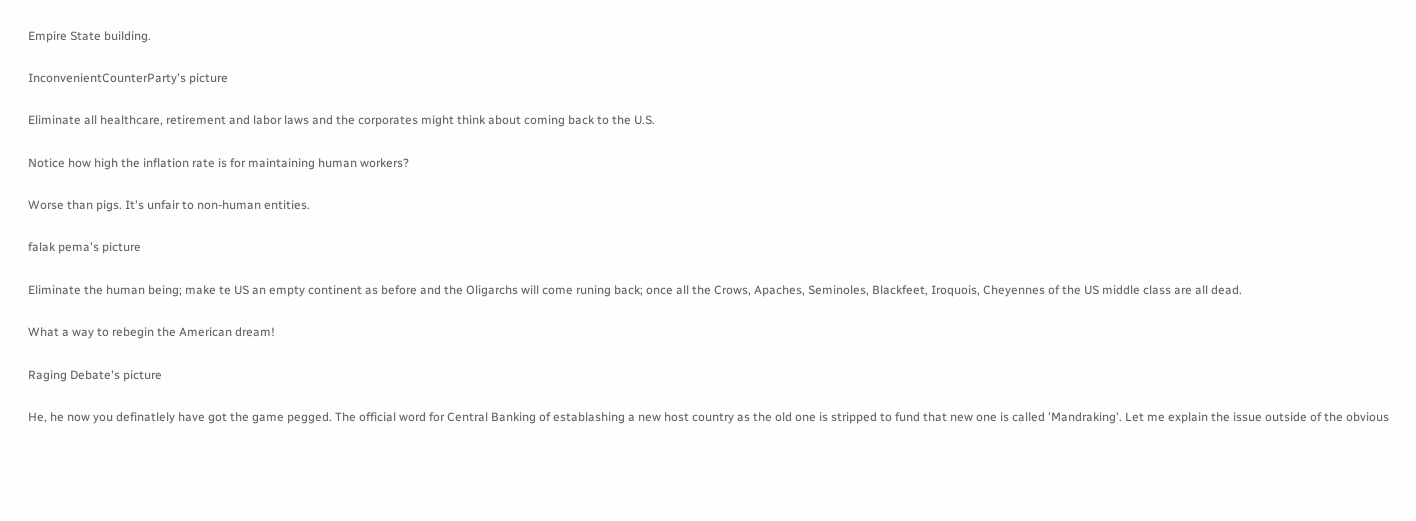Empire State building.

InconvenientCounterParty's picture

Eliminate all healthcare, retirement and labor laws and the corporates might think about coming back to the U.S.

Notice how high the inflation rate is for maintaining human workers?

Worse than pigs. It's unfair to non-human entities.

falak pema's picture

Eliminate the human being; make te US an empty continent as before and the Oligarchs will come runing back; once all the Crows, Apaches, Seminoles, Blackfeet, Iroquois, Cheyennes of the US middle class are all dead.

What a way to rebegin the American dream!

Raging Debate's picture

He, he now you definatlely have got the game pegged. The official word for Central Banking of establashing a new host country as the old one is stripped to fund that new one is called 'Mandraking'. Let me explain the issue outside of the obvious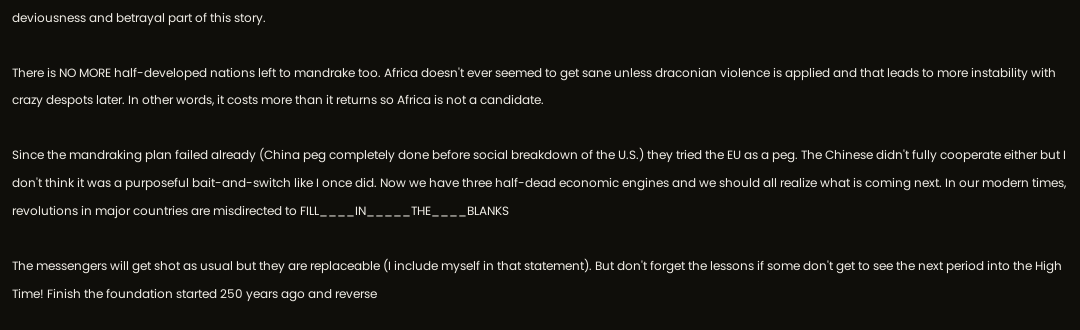deviousness and betrayal part of this story.

There is NO MORE half-developed nations left to mandrake too. Africa doesn't ever seemed to get sane unless draconian violence is applied and that leads to more instability with crazy despots later. In other words, it costs more than it returns so Africa is not a candidate.

Since the mandraking plan failed already (China peg completely done before social breakdown of the U.S.) they tried the EU as a peg. The Chinese didn't fully cooperate either but I don't think it was a purposeful bait-and-switch like I once did. Now we have three half-dead economic engines and we should all realize what is coming next. In our modern times, revolutions in major countries are misdirected to FILL____IN_____THE____BLANKS

The messengers will get shot as usual but they are replaceable (I include myself in that statement). But don't forget the lessons if some don't get to see the next period into the High Time! Finish the foundation started 250 years ago and reverse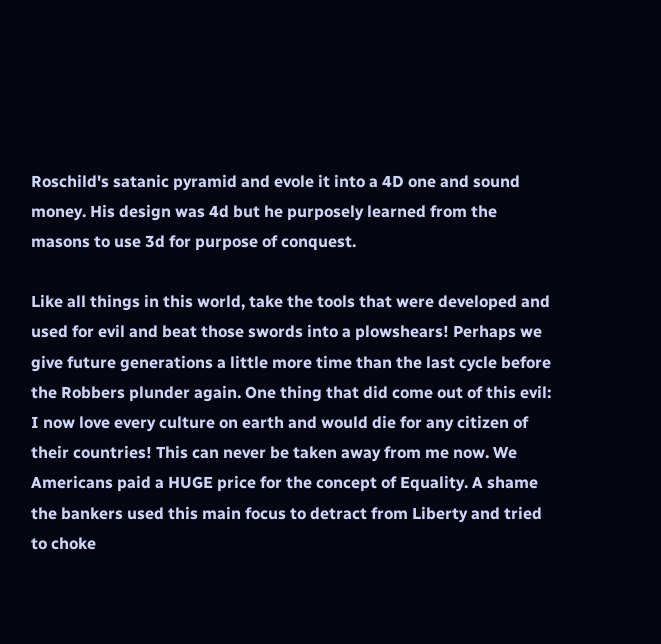Roschild's satanic pyramid and evole it into a 4D one and sound money. His design was 4d but he purposely learned from the masons to use 3d for purpose of conquest.

Like all things in this world, take the tools that were developed and used for evil and beat those swords into a plowshears! Perhaps we give future generations a little more time than the last cycle before the Robbers plunder again. One thing that did come out of this evil: I now love every culture on earth and would die for any citizen of their countries! This can never be taken away from me now. We Americans paid a HUGE price for the concept of Equality. A shame the bankers used this main focus to detract from Liberty and tried to choke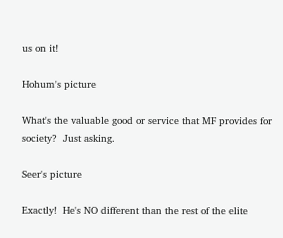us on it!

Hohum's picture

What's the valuable good or service that MF provides for society?  Just asking.

Seer's picture

Exactly!  He's NO different than the rest of the elite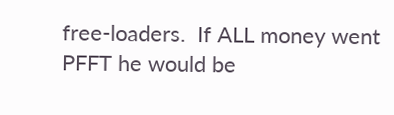free-loaders.  If ALL money went PFFT he would be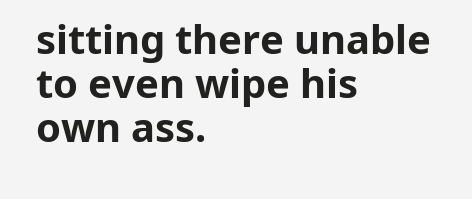sitting there unable to even wipe his own ass.